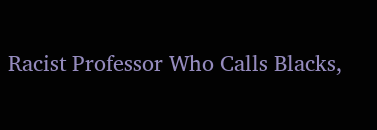Racist Professor Who Calls Blacks,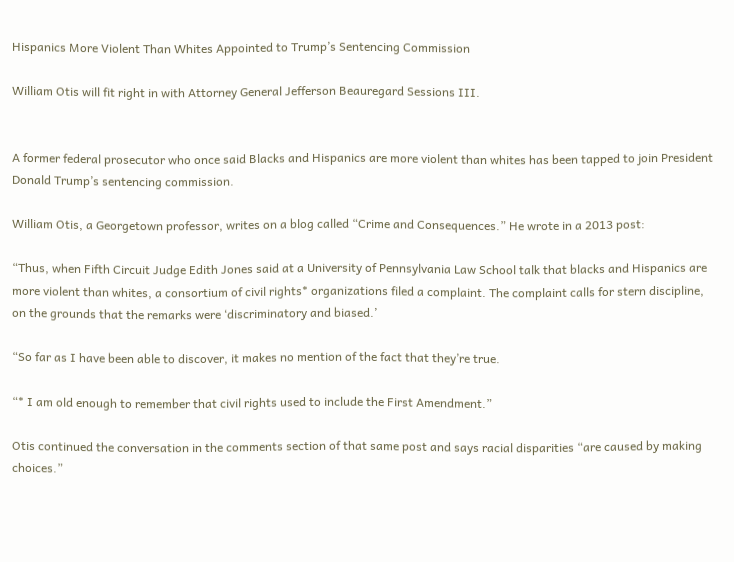Hispanics More Violent Than Whites Appointed to Trump’s Sentencing Commission

William Otis will fit right in with Attorney General Jefferson Beauregard Sessions III.


A former federal prosecutor who once said Blacks and Hispanics are more violent than whites has been tapped to join President Donald Trump’s sentencing commission.

William Otis, a Georgetown professor, writes on a blog called “Crime and Consequences.” He wrote in a 2013 post:

“Thus, when Fifth Circuit Judge Edith Jones said at a University of Pennsylvania Law School talk that blacks and Hispanics are more violent than whites, a consortium of civil rights* organizations filed a complaint. The complaint calls for stern discipline, on the grounds that the remarks were ‘discriminatory and biased.’

“So far as I have been able to discover, it makes no mention of the fact that they’re true.

“* I am old enough to remember that civil rights used to include the First Amendment.”

Otis continued the conversation in the comments section of that same post and says racial disparities “are caused by making choices.”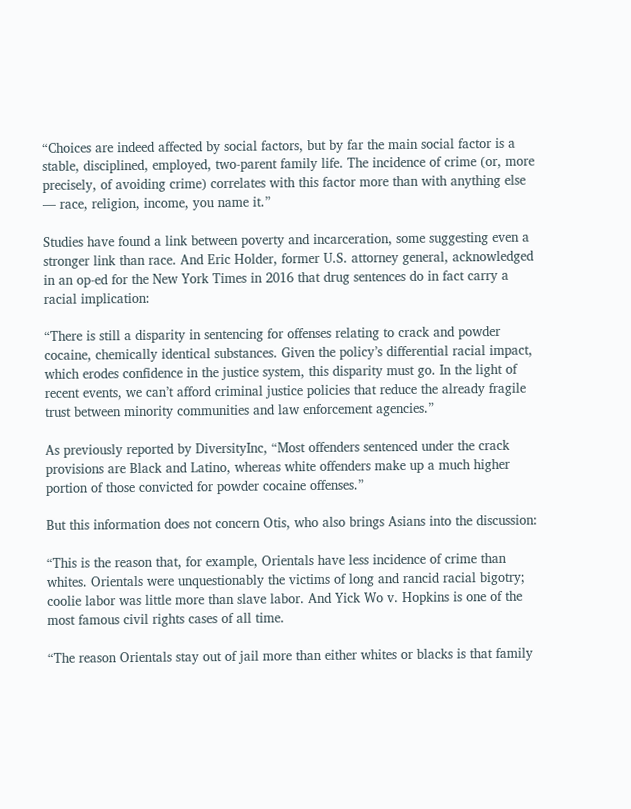“Choices are indeed affected by social factors, but by far the main social factor is a stable, disciplined, employed, two-parent family life. The incidence of crime (or, more precisely, of avoiding crime) correlates with this factor more than with anything else — race, religion, income, you name it.”

Studies have found a link between poverty and incarceration, some suggesting even a stronger link than race. And Eric Holder, former U.S. attorney general, acknowledged in an op-ed for the New York Times in 2016 that drug sentences do in fact carry a racial implication:

“There is still a disparity in sentencing for offenses relating to crack and powder cocaine, chemically identical substances. Given the policy’s differential racial impact, which erodes confidence in the justice system, this disparity must go. In the light of recent events, we can’t afford criminal justice policies that reduce the already fragile trust between minority communities and law enforcement agencies.”

As previously reported by DiversityInc, “Most offenders sentenced under the crack provisions are Black and Latino, whereas white offenders make up a much higher portion of those convicted for powder cocaine offenses.”

But this information does not concern Otis, who also brings Asians into the discussion:

“This is the reason that, for example, Orientals have less incidence of crime than whites. Orientals were unquestionably the victims of long and rancid racial bigotry; coolie labor was little more than slave labor. And Yick Wo v. Hopkins is one of the most famous civil rights cases of all time.

“The reason Orientals stay out of jail more than either whites or blacks is that family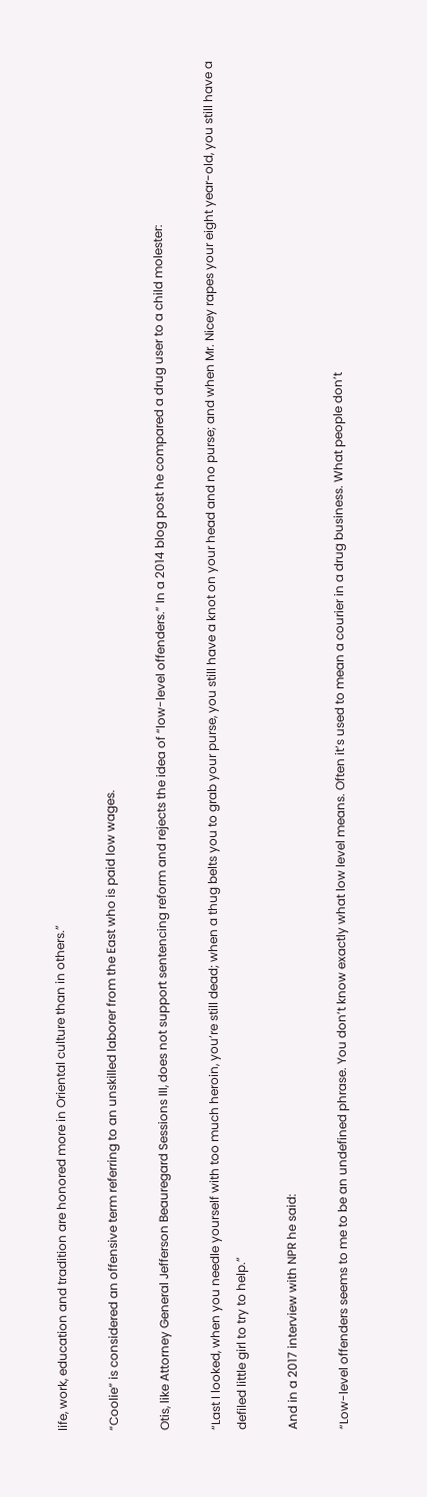life, work, education and tradition are honored more in Oriental culture than in others.”

“Coolie” is considered an offensive term referring to an unskilled laborer from the East who is paid low wages.

Otis, like Attorney General Jefferson Beauregard Sessions III, does not support sentencing reform and rejects the idea of “low-level offenders.” In a 2014 blog post he compared a drug user to a child molester:

“Last I looked, when you needle yourself with too much heroin, you’re still dead; when a thug belts you to grab your purse, you still have a knot on your head and no purse; and when Mr. Nicey rapes your eight year-old, you still have a defiled little girl to try to help.”

And in a 2017 interview with NPR he said:

“Low-level offenders seems to me to be an undefined phrase. You don’t know exactly what low level means. Often it’s used to mean a courier in a drug business. What people don’t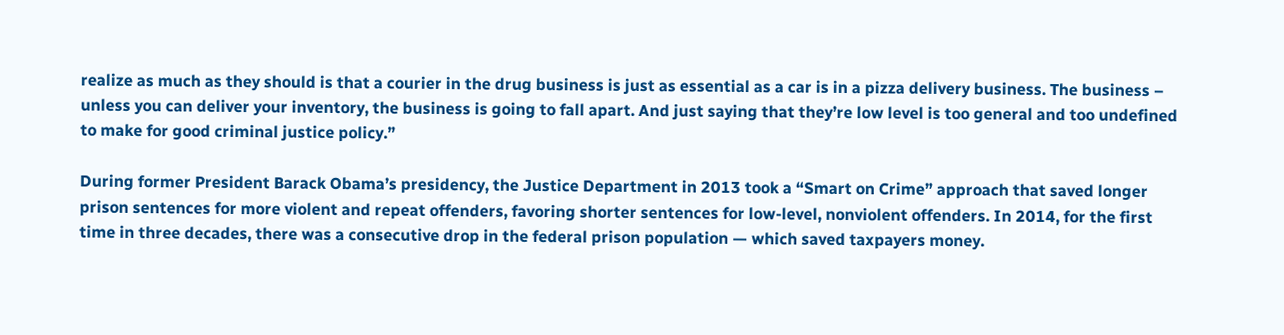realize as much as they should is that a courier in the drug business is just as essential as a car is in a pizza delivery business. The business – unless you can deliver your inventory, the business is going to fall apart. And just saying that they’re low level is too general and too undefined to make for good criminal justice policy.”

During former President Barack Obama’s presidency, the Justice Department in 2013 took a “Smart on Crime” approach that saved longer prison sentences for more violent and repeat offenders, favoring shorter sentences for low-level, nonviolent offenders. In 2014, for the first time in three decades, there was a consecutive drop in the federal prison population — which saved taxpayers money.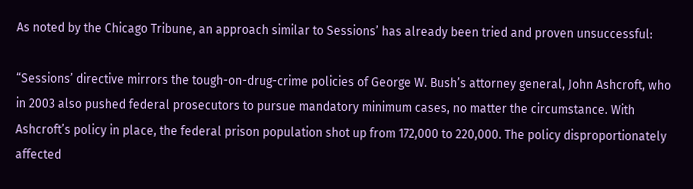As noted by the Chicago Tribune, an approach similar to Sessions’ has already been tried and proven unsuccessful:

“Sessions’ directive mirrors the tough-on-drug-crime policies of George W. Bush’s attorney general, John Ashcroft, who in 2003 also pushed federal prosecutors to pursue mandatory minimum cases, no matter the circumstance. With Ashcroft’s policy in place, the federal prison population shot up from 172,000 to 220,000. The policy disproportionately affected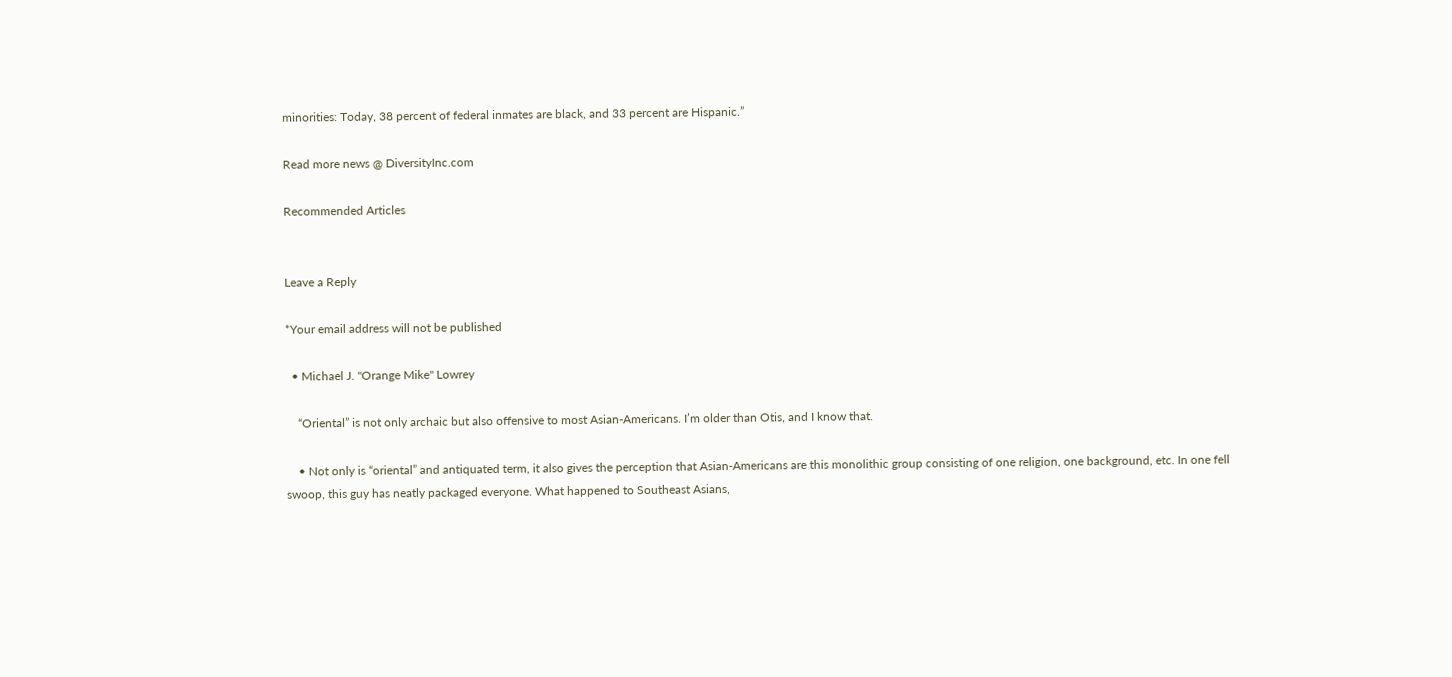minorities: Today, 38 percent of federal inmates are black, and 33 percent are Hispanic.”

Read more news @ DiversityInc.com

Recommended Articles


Leave a Reply

*Your email address will not be published

  • Michael J. "Orange Mike" Lowrey

    “Oriental” is not only archaic but also offensive to most Asian-Americans. I’m older than Otis, and I know that.

    • Not only is “oriental” and antiquated term, it also gives the perception that Asian-Americans are this monolithic group consisting of one religion, one background, etc. In one fell swoop, this guy has neatly packaged everyone. What happened to Southeast Asians,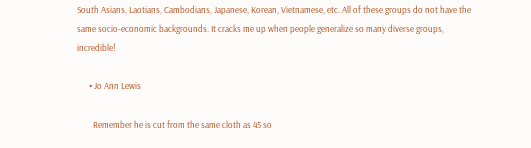South Asians, Laotians, Cambodians, Japanese, Korean, Vietnamese, etc. All of these groups do not have the same socio-economic backgrounds. It cracks me up when people generalize so many diverse groups, incredible!

      • Jo Ann Lewis

        Remember he is cut from the same cloth as 45 so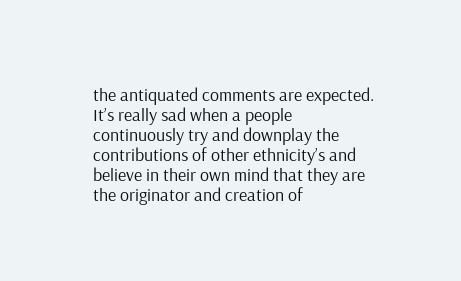the antiquated comments are expected. It’s really sad when a people continuously try and downplay the contributions of other ethnicity’s and believe in their own mind that they are the originator and creation of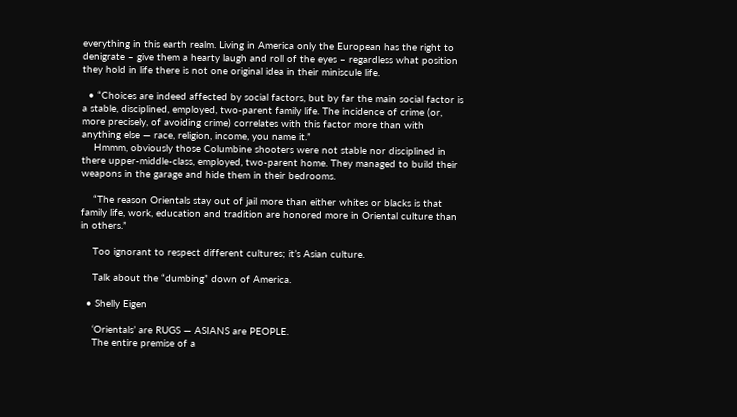everything in this earth realm. Living in America only the European has the right to denigrate – give them a hearty laugh and roll of the eyes – regardless what position they hold in life there is not one original idea in their miniscule life.

  • “Choices are indeed affected by social factors, but by far the main social factor is a stable, disciplined, employed, two-parent family life. The incidence of crime (or, more precisely, of avoiding crime) correlates with this factor more than with anything else — race, religion, income, you name it.”
    Hmmm, obviously those Columbine shooters were not stable nor disciplined in there upper-middle-class, employed, two-parent home. They managed to build their weapons in the garage and hide them in their bedrooms.

    “The reason Orientals stay out of jail more than either whites or blacks is that family life, work, education and tradition are honored more in Oriental culture than in others.”

    Too ignorant to respect different cultures; it’s Asian culture.

    Talk about the “dumbing” down of America.

  • Shelly Eigen

    ‘Orientals’ are RUGS — ASIANS are PEOPLE.
    The entire premise of a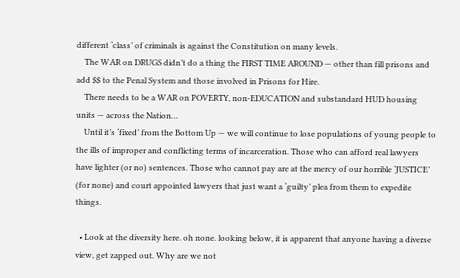different ‘class’ of criminals is against the Constitution on many levels.
    The WAR on DRUGS didn’t do a thing the FIRST TIME AROUND — other than fill prisons and add $$ to the Penal System and those involved in Prisons for Hire.
    There needs to be a WAR on POVERTY, non-EDUCATION and substandard HUD housing units — across the Nation…
    Until it’s ‘fixed’ from the Bottom Up — we will continue to lose populations of young people to the ills of improper and conflicting terms of incarceration. Those who can afford real lawyers have lighter (or no) sentences. Those who cannot pay are at the mercy of our horrible ‘JUSTICE’ (for none) and court appointed lawyers that just want a ‘guilty’ plea from them to expedite things.

  • Look at the diversity here. oh none. looking below, it is apparent that anyone having a diverse view, get zapped out. Why are we not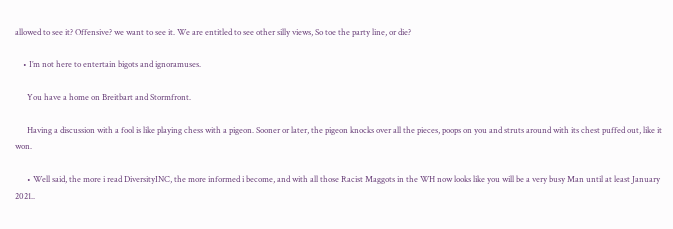allowed to see it? Offensive? we want to see it. We are entitled to see other silly views, So toe the party line, or die?

    • I’m not here to entertain bigots and ignoramuses.

      You have a home on Breitbart and Stormfront.

      Having a discussion with a fool is like playing chess with a pigeon. Sooner or later, the pigeon knocks over all the pieces, poops on you and struts around with its chest puffed out, like it won.

      • Well said, the more i read DiversityINC, the more informed i become, and with all those Racist Maggots in the WH now looks like you will be a very busy Man until at least January 2021..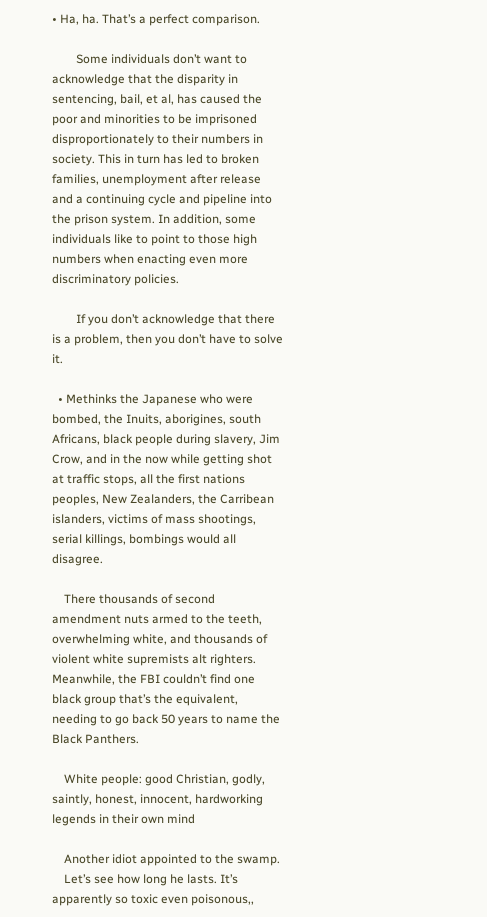• Ha, ha. That’s a perfect comparison.

        Some individuals don’t want to acknowledge that the disparity in sentencing, bail, et al, has caused the poor and minorities to be imprisoned disproportionately to their numbers in society. This in turn has led to broken families, unemployment after release and a continuing cycle and pipeline into the prison system. In addition, some individuals like to point to those high numbers when enacting even more discriminatory policies.

        If you don’t acknowledge that there is a problem, then you don’t have to solve it.

  • Methinks the Japanese who were bombed, the Inuits, aborigines, south Africans, black people during slavery, Jim Crow, and in the now while getting shot at traffic stops, all the first nations peoples, New Zealanders, the Carribean islanders, victims of mass shootings, serial killings, bombings would all disagree.

    There thousands of second amendment nuts armed to the teeth, overwhelming white, and thousands of violent white supremists alt righters. Meanwhile, the FBI couldn’t find one black group that’s the equivalent, needing to go back 50 years to name the Black Panthers.

    White people: good Christian, godly, saintly, honest, innocent, hardworking legends in their own mind

    Another idiot appointed to the swamp.
    Let’s see how long he lasts. It’s apparently so toxic even poisonous,,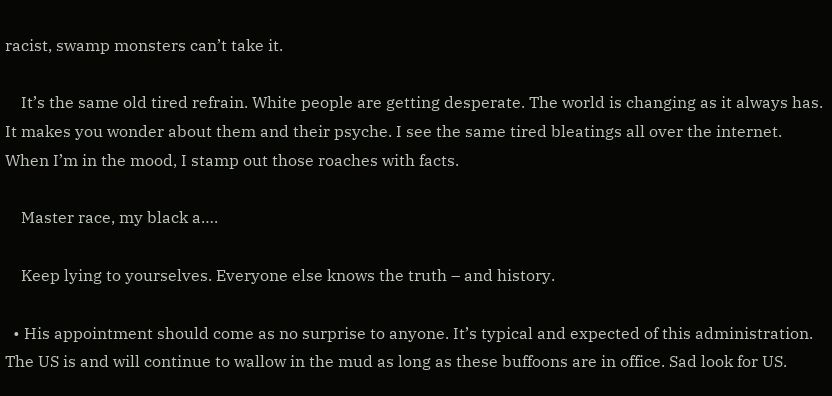racist, swamp monsters can’t take it.

    It’s the same old tired refrain. White people are getting desperate. The world is changing as it always has. It makes you wonder about them and their psyche. I see the same tired bleatings all over the internet. When I’m in the mood, I stamp out those roaches with facts.

    Master race, my black a….

    Keep lying to yourselves. Everyone else knows the truth – and history.

  • His appointment should come as no surprise to anyone. It’s typical and expected of this administration. The US is and will continue to wallow in the mud as long as these buffoons are in office. Sad look for US.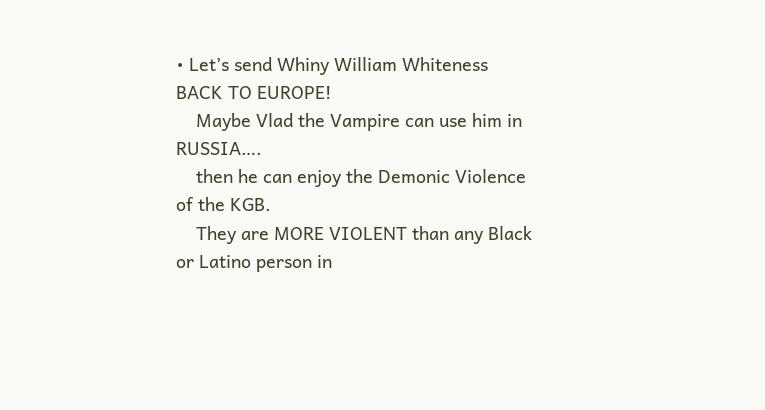• Let’s send Whiny William Whiteness BACK TO EUROPE!
    Maybe Vlad the Vampire can use him in RUSSIA….
    then he can enjoy the Demonic Violence of the KGB.
    They are MORE VIOLENT than any Black or Latino person in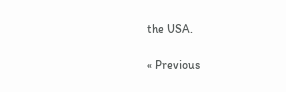the USA.

« Previous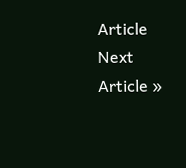Article     Next Article »